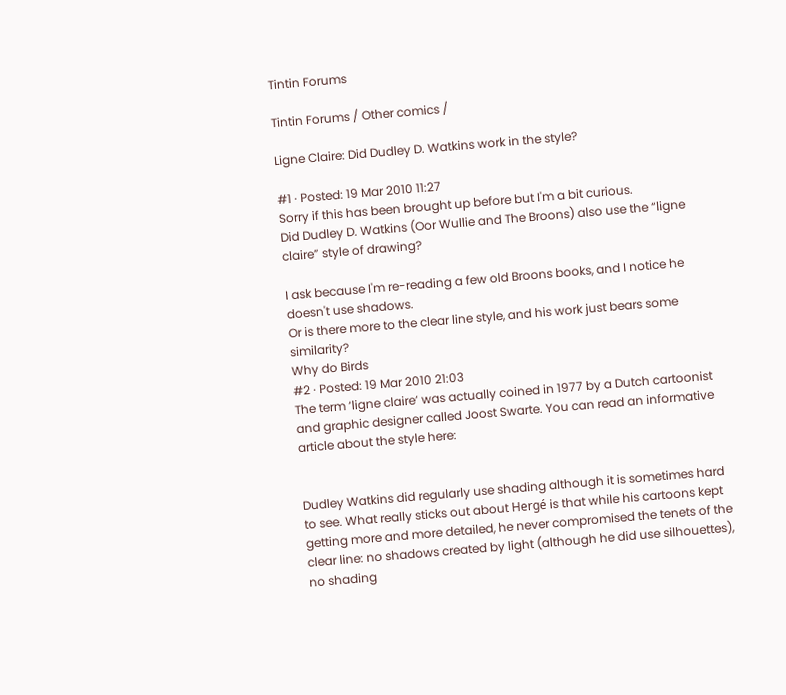Tintin Forums

Tintin Forums / Other comics /

Ligne Claire: Did Dudley D. Watkins work in the style?

#1 · Posted: 19 Mar 2010 11:27
Sorry if this has been brought up before but I'm a bit curious.
Did Dudley D. Watkins (Oor Wullie and The Broons) also use the “ligne claire” style of drawing?

I ask because I'm re-reading a few old Broons books, and I notice he doesn't use shadows.
Or is there more to the clear line style, and his work just bears some similarity?
Why do Birds
#2 · Posted: 19 Mar 2010 21:03
The term ‘ligne claire’ was actually coined in 1977 by a Dutch cartoonist and graphic designer called Joost Swarte. You can read an informative article about the style here:


Dudley Watkins did regularly use shading although it is sometimes hard to see. What really sticks out about Hergé is that while his cartoons kept getting more and more detailed, he never compromised the tenets of the clear line: no shadows created by light (although he did use silhouettes), no shading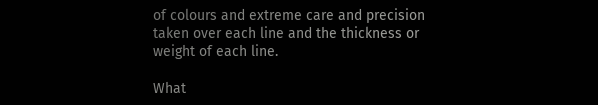of colours and extreme care and precision taken over each line and the thickness or weight of each line.

What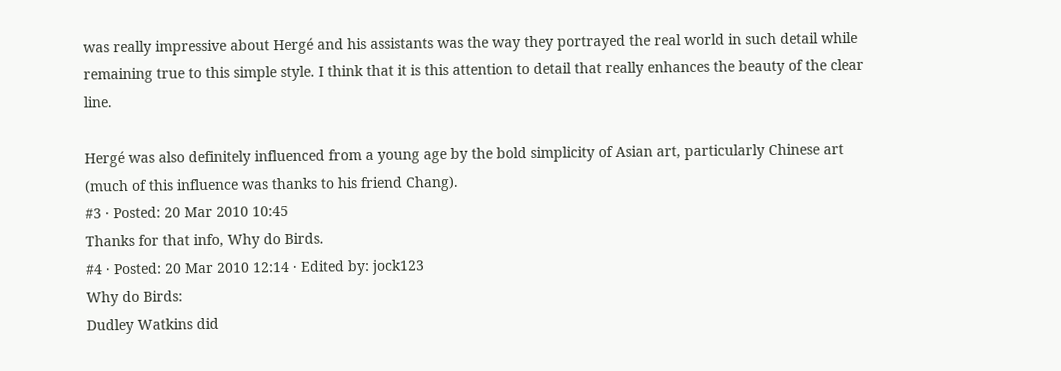was really impressive about Hergé and his assistants was the way they portrayed the real world in such detail while remaining true to this simple style. I think that it is this attention to detail that really enhances the beauty of the clear line.

Hergé was also definitely influenced from a young age by the bold simplicity of Asian art, particularly Chinese art (much of this influence was thanks to his friend Chang).
#3 · Posted: 20 Mar 2010 10:45
Thanks for that info, Why do Birds.
#4 · Posted: 20 Mar 2010 12:14 · Edited by: jock123
Why do Birds:
Dudley Watkins did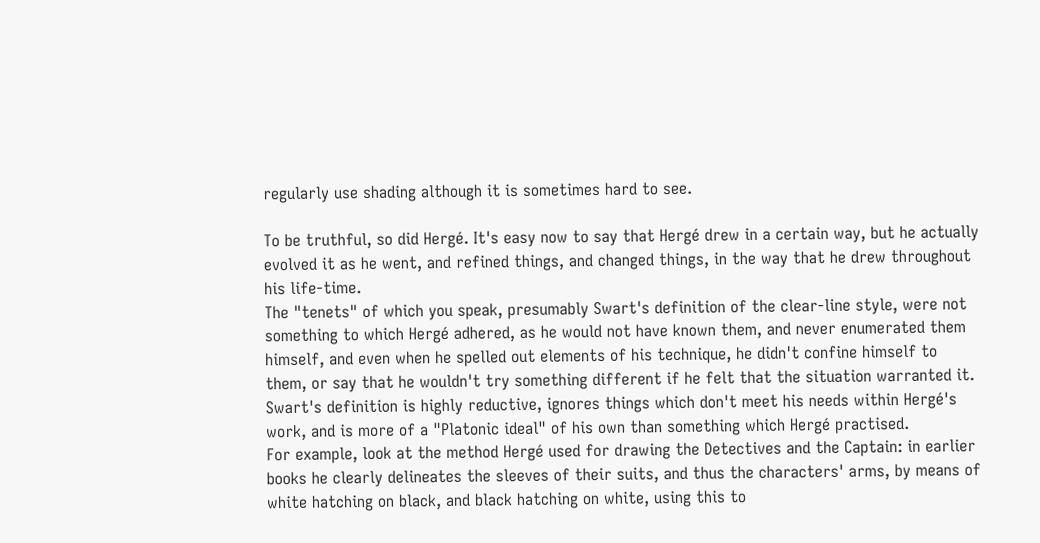regularly use shading although it is sometimes hard to see.

To be truthful, so did Hergé. It's easy now to say that Hergé drew in a certain way, but he actually evolved it as he went, and refined things, and changed things, in the way that he drew throughout his life-time.
The "tenets" of which you speak, presumably Swart's definition of the clear-line style, were not something to which Hergé adhered, as he would not have known them, and never enumerated them himself, and even when he spelled out elements of his technique, he didn't confine himself to them, or say that he wouldn't try something different if he felt that the situation warranted it.
Swart's definition is highly reductive, ignores things which don't meet his needs within Hergé's work, and is more of a "Platonic ideal" of his own than something which Hergé practised.
For example, look at the method Hergé used for drawing the Detectives and the Captain: in earlier books he clearly delineates the sleeves of their suits, and thus the characters' arms, by means of white hatching on black, and black hatching on white, using this to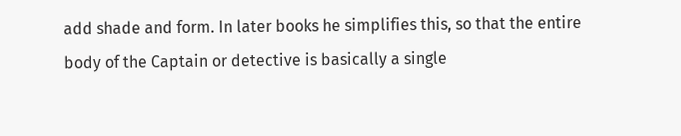add shade and form. In later books he simplifies this, so that the entire body of the Captain or detective is basically a single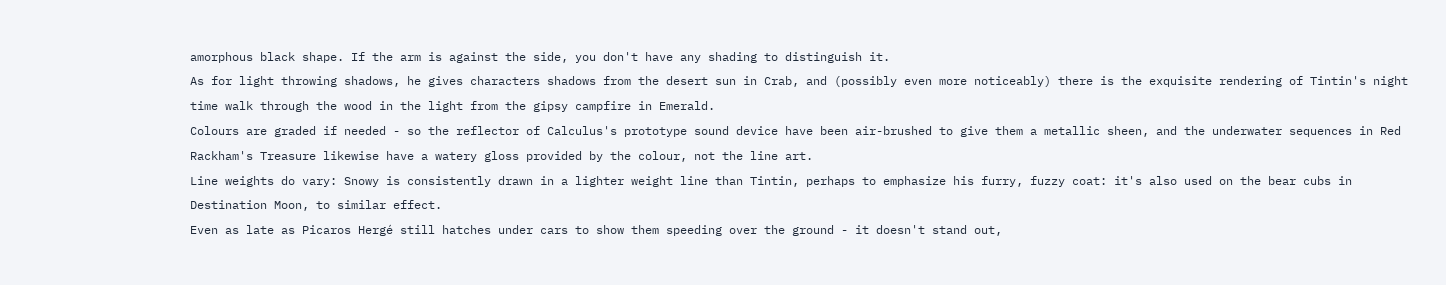amorphous black shape. If the arm is against the side, you don't have any shading to distinguish it.
As for light throwing shadows, he gives characters shadows from the desert sun in Crab, and (possibly even more noticeably) there is the exquisite rendering of Tintin's night time walk through the wood in the light from the gipsy campfire in Emerald.
Colours are graded if needed - so the reflector of Calculus's prototype sound device have been air-brushed to give them a metallic sheen, and the underwater sequences in Red Rackham's Treasure likewise have a watery gloss provided by the colour, not the line art.
Line weights do vary: Snowy is consistently drawn in a lighter weight line than Tintin, perhaps to emphasize his furry, fuzzy coat: it's also used on the bear cubs in Destination Moon, to similar effect.
Even as late as Picaros Hergé still hatches under cars to show them speeding over the ground - it doesn't stand out,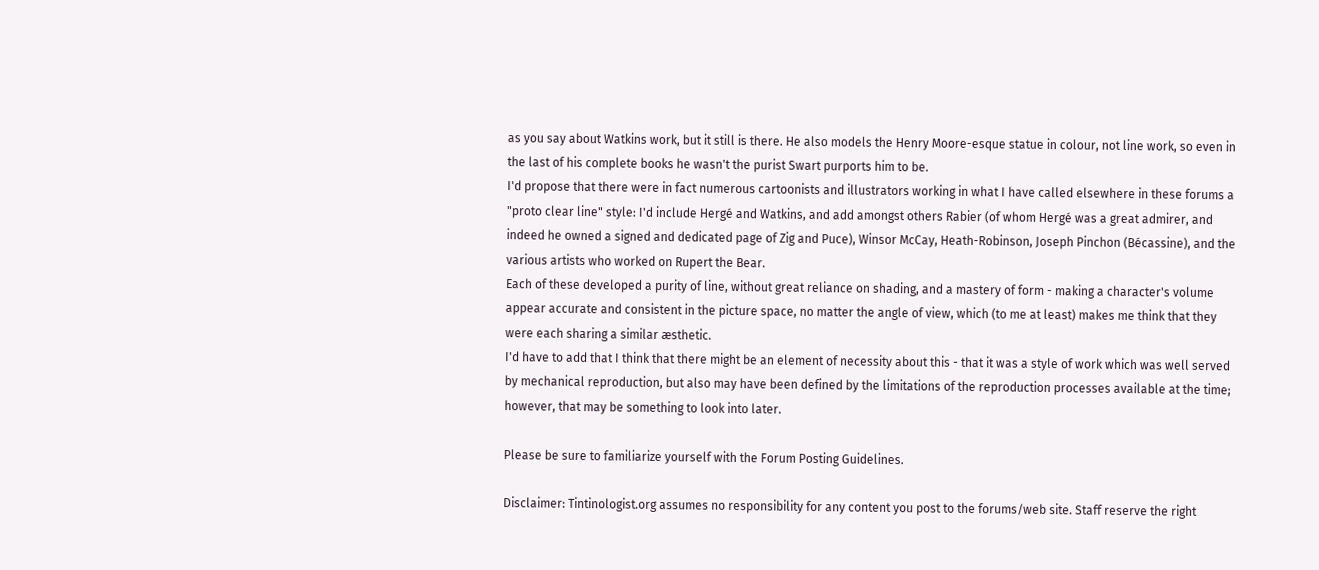as you say about Watkins work, but it still is there. He also models the Henry Moore-esque statue in colour, not line work, so even in the last of his complete books he wasn't the purist Swart purports him to be.
I'd propose that there were in fact numerous cartoonists and illustrators working in what I have called elsewhere in these forums a "proto clear line" style: I'd include Hergé and Watkins, and add amongst others Rabier (of whom Hergé was a great admirer, and indeed he owned a signed and dedicated page of Zig and Puce), Winsor McCay, Heath-Robinson, Joseph Pinchon (Bécassine), and the various artists who worked on Rupert the Bear.
Each of these developed a purity of line, without great reliance on shading, and a mastery of form - making a character's volume appear accurate and consistent in the picture space, no matter the angle of view, which (to me at least) makes me think that they were each sharing a similar æsthetic.
I'd have to add that I think that there might be an element of necessity about this - that it was a style of work which was well served by mechanical reproduction, but also may have been defined by the limitations of the reproduction processes available at the time; however, that may be something to look into later.

Please be sure to familiarize yourself with the Forum Posting Guidelines.

Disclaimer: Tintinologist.org assumes no responsibility for any content you post to the forums/web site. Staff reserve the right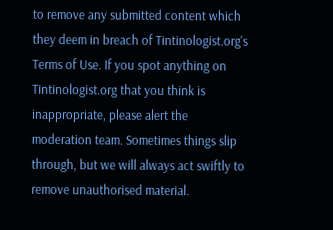to remove any submitted content which they deem in breach of Tintinologist.org's Terms of Use. If you spot anything on Tintinologist.org that you think is inappropriate, please alert the moderation team. Sometimes things slip through, but we will always act swiftly to remove unauthorised material.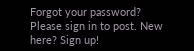Forgot your password?
Please sign in to post. New here? Sign up!